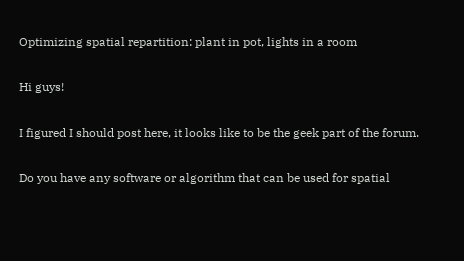Optimizing spatial repartition: plant in pot, lights in a room

Hi guys!

I figured I should post here, it looks like to be the geek part of the forum.

Do you have any software or algorithm that can be used for spatial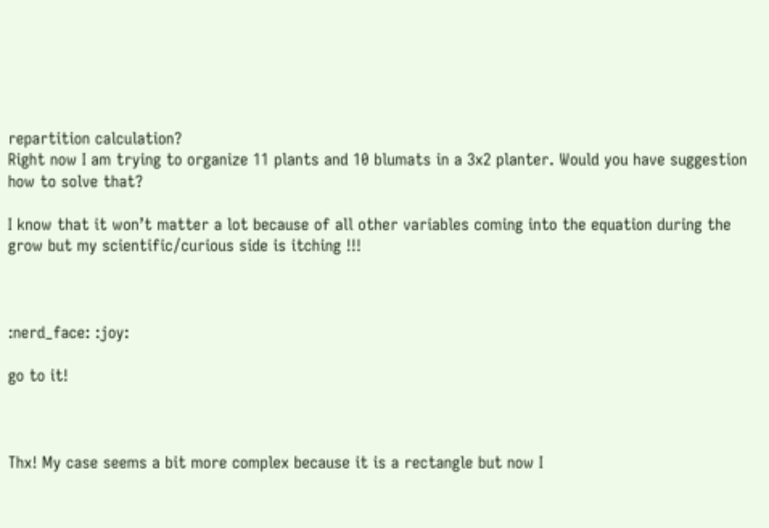repartition calculation?
Right now I am trying to organize 11 plants and 10 blumats in a 3x2 planter. Would you have suggestion how to solve that?

I know that it won’t matter a lot because of all other variables coming into the equation during the grow but my scientific/curious side is itching !!!



:nerd_face: :joy:

go to it!



Thx! My case seems a bit more complex because it is a rectangle but now I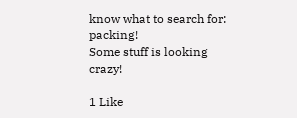know what to search for: packing!
Some stuff is looking crazy!

1 Like